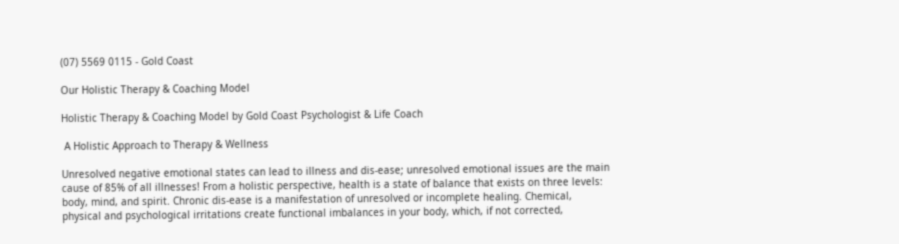(07) 5569 0115 - Gold Coast

Our Holistic Therapy & Coaching Model

Holistic Therapy & Coaching Model by Gold Coast Psychologist & Life Coach

 A Holistic Approach to Therapy & Wellness

Unresolved negative emotional states can lead to illness and dis-ease; unresolved emotional issues are the main cause of 85% of all illnesses! From a holistic perspective, health is a state of balance that exists on three levels: body, mind, and spirit. Chronic dis-ease is a manifestation of unresolved or incomplete healing. Chemical, physical and psychological irritations create functional imbalances in your body, which, if not corrected,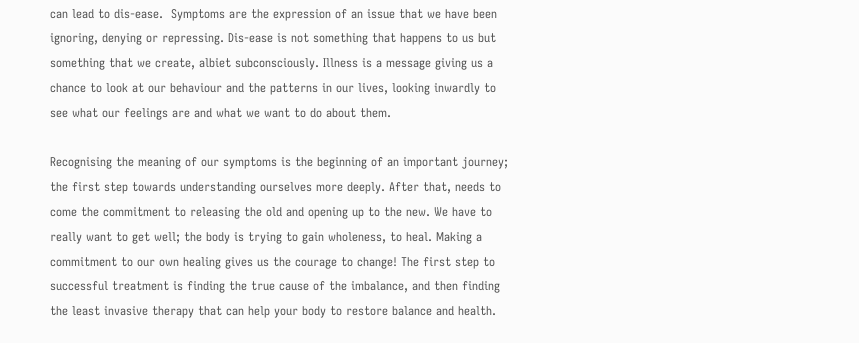can lead to dis-ease.  Symptoms are the expression of an issue that we have been ignoring, denying or repressing. Dis-ease is not something that happens to us but something that we create, albiet subconsciously. Illness is a message giving us a chance to look at our behaviour and the patterns in our lives, looking inwardly to see what our feelings are and what we want to do about them.

Recognising the meaning of our symptoms is the beginning of an important journey; the first step towards understanding ourselves more deeply. After that, needs to come the commitment to releasing the old and opening up to the new. We have to really want to get well; the body is trying to gain wholeness, to heal. Making a commitment to our own healing gives us the courage to change! The first step to successful treatment is finding the true cause of the imbalance, and then finding the least invasive therapy that can help your body to restore balance and health.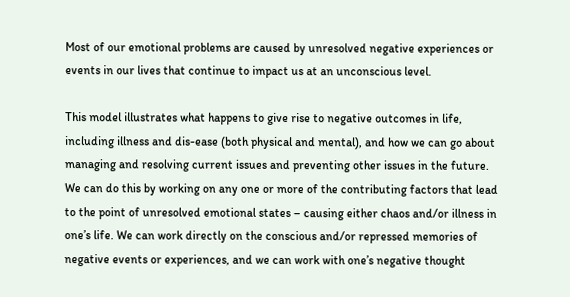Most of our emotional problems are caused by unresolved negative experiences or events in our lives that continue to impact us at an unconscious level.

This model illustrates what happens to give rise to negative outcomes in life, including illness and dis-ease (both physical and mental), and how we can go about managing and resolving current issues and preventing other issues in the future. We can do this by working on any one or more of the contributing factors that lead to the point of unresolved emotional states – causing either chaos and/or illness in one’s life. We can work directly on the conscious and/or repressed memories of negative events or experiences, and we can work with one’s negative thought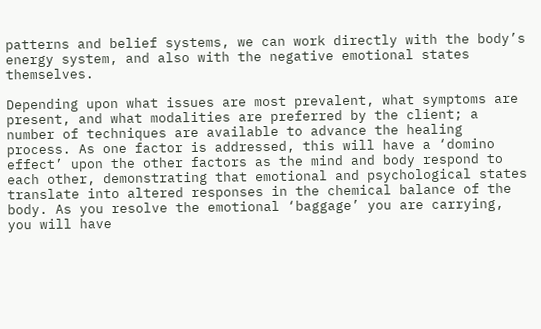patterns and belief systems, we can work directly with the body’s energy system, and also with the negative emotional states themselves.

Depending upon what issues are most prevalent, what symptoms are present, and what modalities are preferred by the client; a number of techniques are available to advance the healing process. As one factor is addressed, this will have a ‘domino effect’ upon the other factors as the mind and body respond to each other, demonstrating that emotional and psychological states translate into altered responses in the chemical balance of the body. As you resolve the emotional ‘baggage’ you are carrying, you will have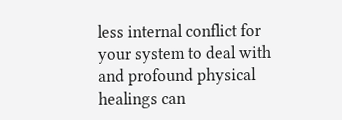less internal conflict for your system to deal with and profound physical healings can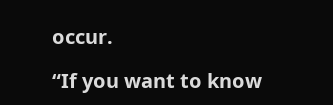occur.

“If you want to know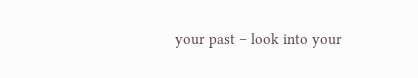your past – look into your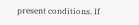present conditions. If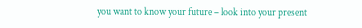you want to know your future – look into your present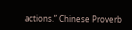actions.” Chinese Proverb